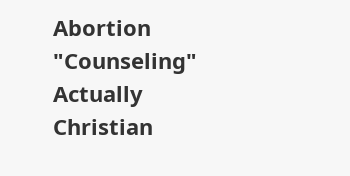Abortion "Counseling" Actually Christian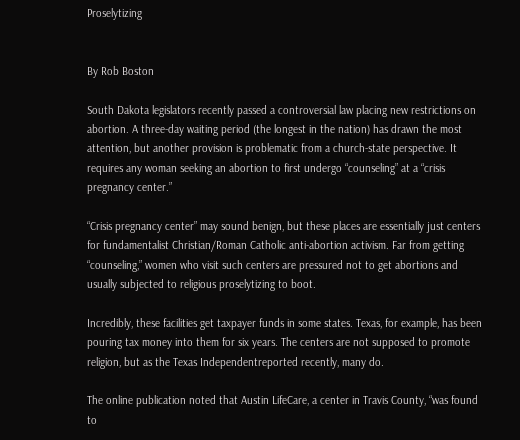Proselytizing


By Rob Boston

South Dakota legislators recently passed a controversial law placing new restrictions on abortion. A three-day waiting period (the longest in the nation) has drawn the most attention, but another provision is problematic from a church-state perspective. It requires any woman seeking an abortion to first undergo “counseling” at a “crisis pregnancy center.”

“Crisis pregnancy center” may sound benign, but these places are essentially just centers for fundamentalist Christian/Roman Catholic anti-abortion activism. Far from getting “counseling,” women who visit such centers are pressured not to get abortions and usually subjected to religious proselytizing to boot.

Incredibly, these facilities get taxpayer funds in some states. Texas, for example, has been pouring tax money into them for six years. The centers are not supposed to promote religion, but as the Texas Independentreported recently, many do.

The online publication noted that Austin LifeCare, a center in Travis County, “was found to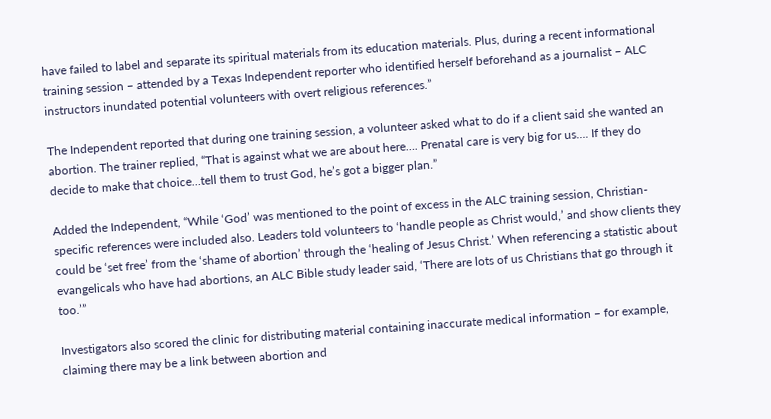have failed to label and separate its spiritual materials from its education materials. Plus, during a recent informational training session – attended by a Texas Independent reporter who identified herself beforehand as a journalist – ALC instructors inundated potential volunteers with overt religious references.”

The Independent reported that during one training session, a volunteer asked what to do if a client said she wanted an abortion. The trainer replied, “That is against what we are about here…. Prenatal care is very big for us…. If they do decide to make that choice…tell them to trust God, he’s got a bigger plan.”

Added the Independent, “While ‘God’ was mentioned to the point of excess in the ALC training session, Christian-specific references were included also. Leaders told volunteers to ‘handle people as Christ would,’ and show clients they could be ‘set free’ from the ‘shame of abortion’ through the ‘healing of Jesus Christ.’ When referencing a statistic about evangelicals who have had abortions, an ALC Bible study leader said, ‘There are lots of us Christians that go through it too.’”

Investigators also scored the clinic for distributing material containing inaccurate medical information – for example, claiming there may be a link between abortion and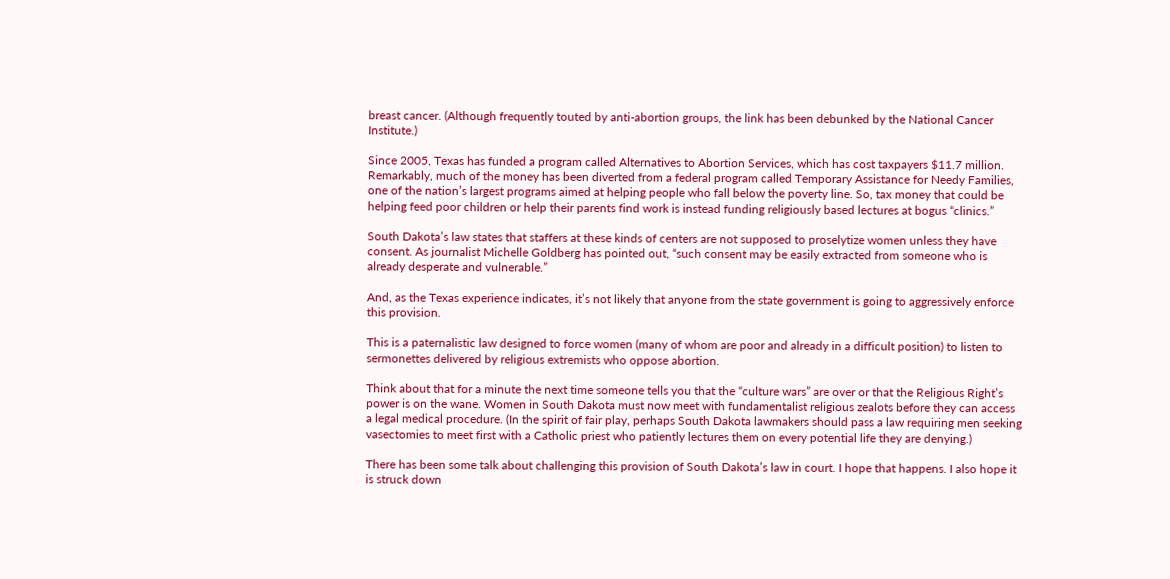breast cancer. (Although frequently touted by anti-abortion groups, the link has been debunked by the National Cancer Institute.)

Since 2005, Texas has funded a program called Alternatives to Abortion Services, which has cost taxpayers $11.7 million. Remarkably, much of the money has been diverted from a federal program called Temporary Assistance for Needy Families, one of the nation’s largest programs aimed at helping people who fall below the poverty line. So, tax money that could be helping feed poor children or help their parents find work is instead funding religiously based lectures at bogus “clinics.”

South Dakota’s law states that staffers at these kinds of centers are not supposed to proselytize women unless they have consent. As journalist Michelle Goldberg has pointed out, “such consent may be easily extracted from someone who is already desperate and vulnerable.”

And, as the Texas experience indicates, it’s not likely that anyone from the state government is going to aggressively enforce this provision.

This is a paternalistic law designed to force women (many of whom are poor and already in a difficult position) to listen to sermonettes delivered by religious extremists who oppose abortion.

Think about that for a minute the next time someone tells you that the “culture wars” are over or that the Religious Right’s power is on the wane. Women in South Dakota must now meet with fundamentalist religious zealots before they can access a legal medical procedure. (In the spirit of fair play, perhaps South Dakota lawmakers should pass a law requiring men seeking vasectomies to meet first with a Catholic priest who patiently lectures them on every potential life they are denying.)

There has been some talk about challenging this provision of South Dakota’s law in court. I hope that happens. I also hope it is struck down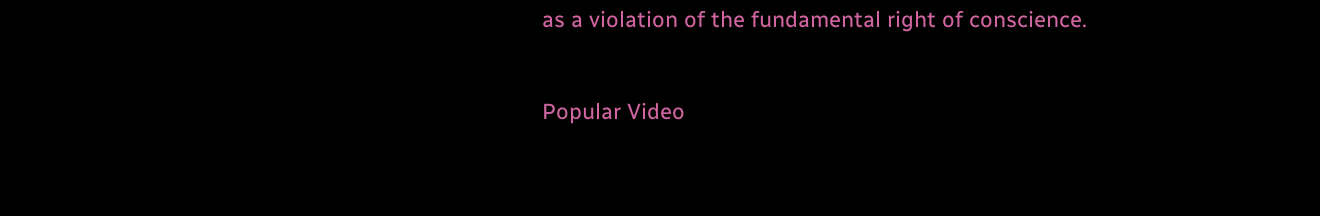as a violation of the fundamental right of conscience.


Popular Video